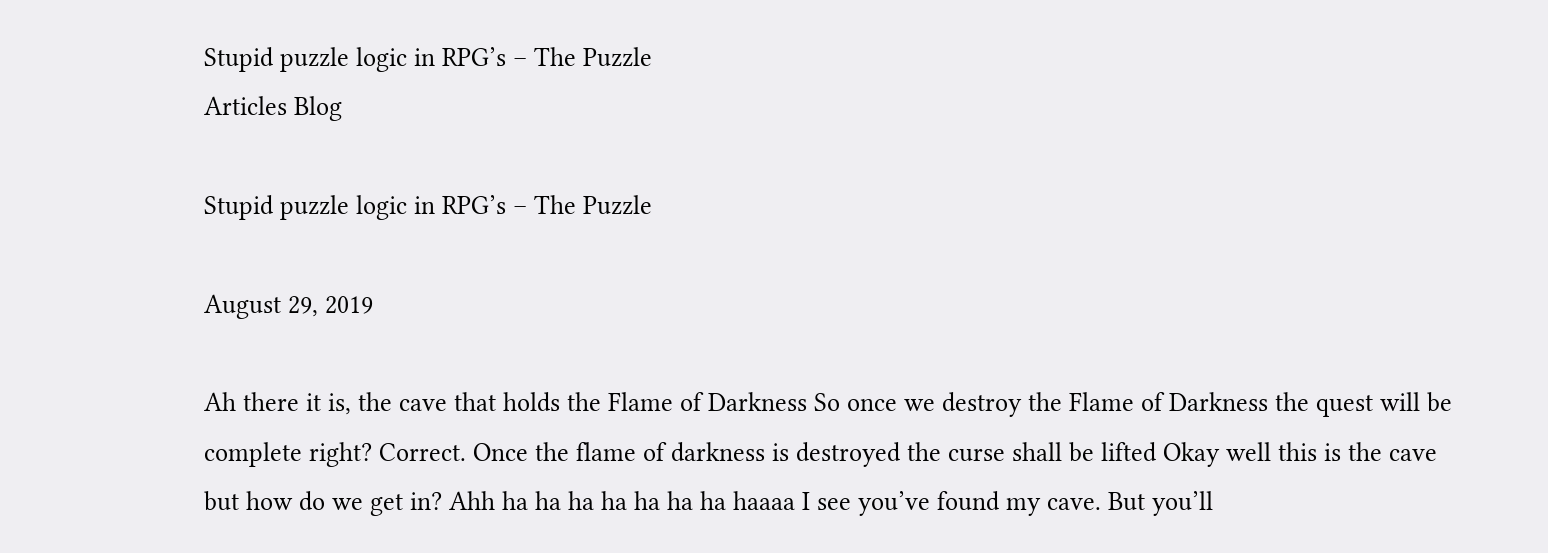Stupid puzzle logic in RPG’s – The Puzzle
Articles Blog

Stupid puzzle logic in RPG’s – The Puzzle

August 29, 2019

Ah there it is, the cave that holds the Flame of Darkness So once we destroy the Flame of Darkness the quest will be complete right? Correct. Once the flame of darkness is destroyed the curse shall be lifted Okay well this is the cave but how do we get in? Ahh ha ha ha ha ha ha ha haaaa I see you’ve found my cave. But you’ll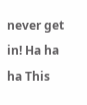never get in! Ha ha ha This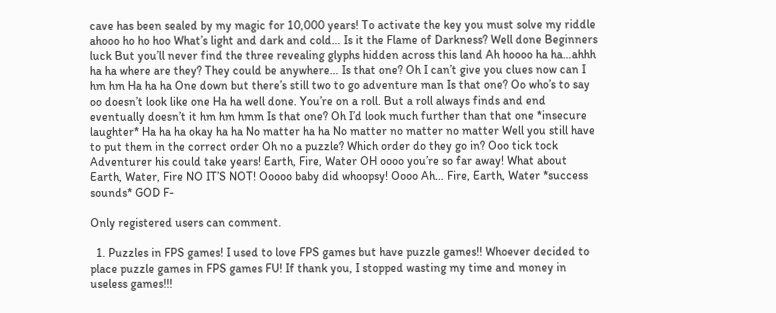cave has been sealed by my magic for 10,000 years! To activate the key you must solve my riddle ahooo ho ho hoo What’s light and dark and cold… Is it the Flame of Darkness? Well done Beginners luck But you’ll never find the three revealing glyphs hidden across this land Ah hoooo ha ha…ahhh ha ha where are they? They could be anywhere… Is that one? Oh I can’t give you clues now can I hm hm Ha ha ha One down but there’s still two to go adventure man Is that one? Oo who’s to say oo doesn’t look like one Ha ha well done. You’re on a roll. But a roll always finds and end eventually doesn’t it hm hm hmm Is that one? Oh I’d look much further than that one *insecure laughter* Ha ha ha okay ha ha No matter ha ha No matter no matter no matter Well you still have to put them in the correct order Oh no a puzzle? Which order do they go in? Ooo tick tock Adventurer his could take years! Earth, Fire, Water OH oooo you’re so far away! What about Earth, Water, Fire NO IT’S NOT! Ooooo baby did whoopsy! Oooo Ah… Fire, Earth, Water *success sounds* GOD F-

Only registered users can comment.

  1. Puzzles in FPS games! I used to love FPS games but have puzzle games!! Whoever decided to place puzzle games in FPS games FU! If thank you, I stopped wasting my time and money in useless games!!!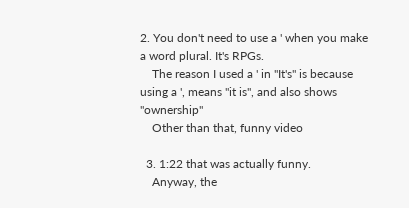2. You don't need to use a ' when you make a word plural. It's RPGs.
    The reason I used a ' in "It's" is because using a ', means "it is", and also shows "ownership"
    Other than that, funny video

  3. 1:22 that was actually funny.
    Anyway, the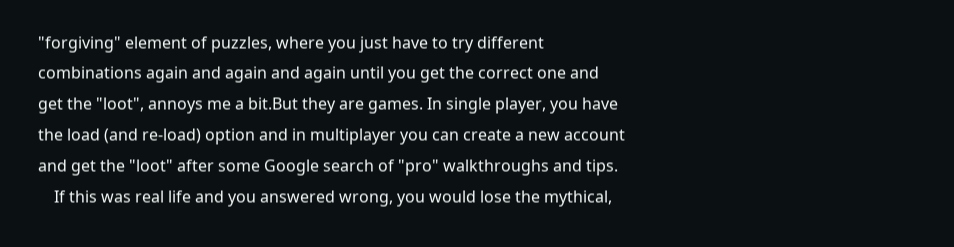"forgiving" element of puzzles, where you just have to try different combinations again and again and again until you get the correct one and get the "loot", annoys me a bit.But they are games. In single player, you have the load (and re-load) option and in multiplayer you can create a new account and get the "loot" after some Google search of "pro" walkthroughs and tips.
    If this was real life and you answered wrong, you would lose the mythical,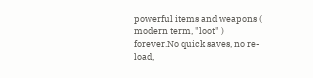powerful items and weapons ( modern term, "loot" ) forever.No quick saves, no re-load,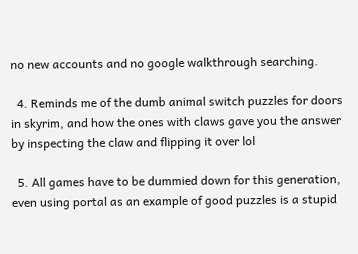no new accounts and no google walkthrough searching.

  4. Reminds me of the dumb animal switch puzzles for doors in skyrim, and how the ones with claws gave you the answer by inspecting the claw and flipping it over lol

  5. All games have to be dummied down for this generation, even using portal as an example of good puzzles is a stupid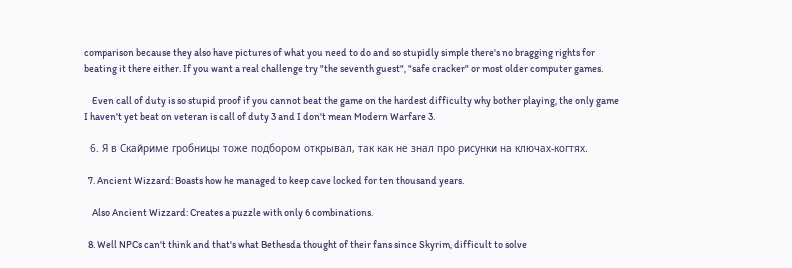comparison because they also have pictures of what you need to do and so stupidly simple there's no bragging rights for beating it there either. If you want a real challenge try "the seventh guest", "safe cracker" or most older computer games.

    Even call of duty is so stupid proof if you cannot beat the game on the hardest difficulty why bother playing, the only game I haven't yet beat on veteran is call of duty 3 and I don't mean Modern Warfare 3.

  6. Я в Скайриме гробницы тоже подбором открывал, так как не знал про рисунки на ключах-когтях.

  7. Ancient Wizzard: Boasts how he managed to keep cave locked for ten thousand years.

    Also Ancient Wizzard: Creates a puzzle with only 6 combinations.

  8. Well NPCs can't think and that's what Bethesda thought of their fans since Skyrim, difficult to solve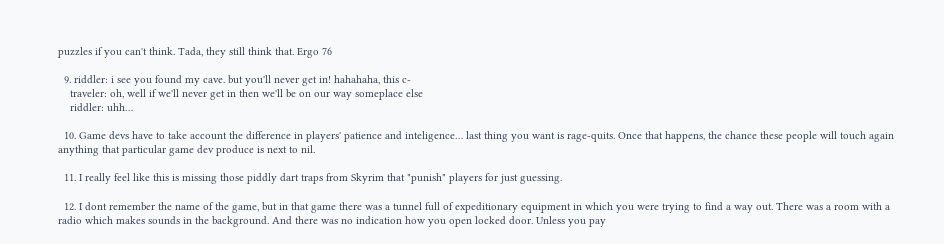puzzles if you can't think. Tada, they still think that. Ergo 76

  9. riddler: i see you found my cave. but you'll never get in! hahahaha, this c-
    traveler: oh, well if we'll never get in then we'll be on our way someplace else
    riddler: uhh…

  10. Game devs have to take account the difference in players' patience and inteligence… last thing you want is rage-quits. Once that happens, the chance these people will touch again anything that particular game dev produce is next to nil.

  11. I really feel like this is missing those piddly dart traps from Skyrim that "punish" players for just guessing.

  12. I dont remember the name of the game, but in that game there was a tunnel full of expeditionary equipment in which you were trying to find a way out. There was a room with a radio which makes sounds in the background. And there was no indication how you open locked door. Unless you pay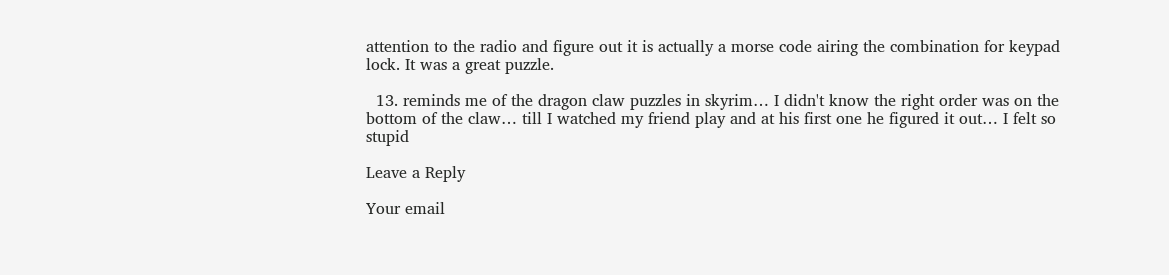attention to the radio and figure out it is actually a morse code airing the combination for keypad lock. It was a great puzzle.

  13. reminds me of the dragon claw puzzles in skyrim… I didn't know the right order was on the bottom of the claw… till I watched my friend play and at his first one he figured it out… I felt so stupid

Leave a Reply

Your email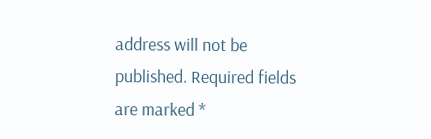address will not be published. Required fields are marked *